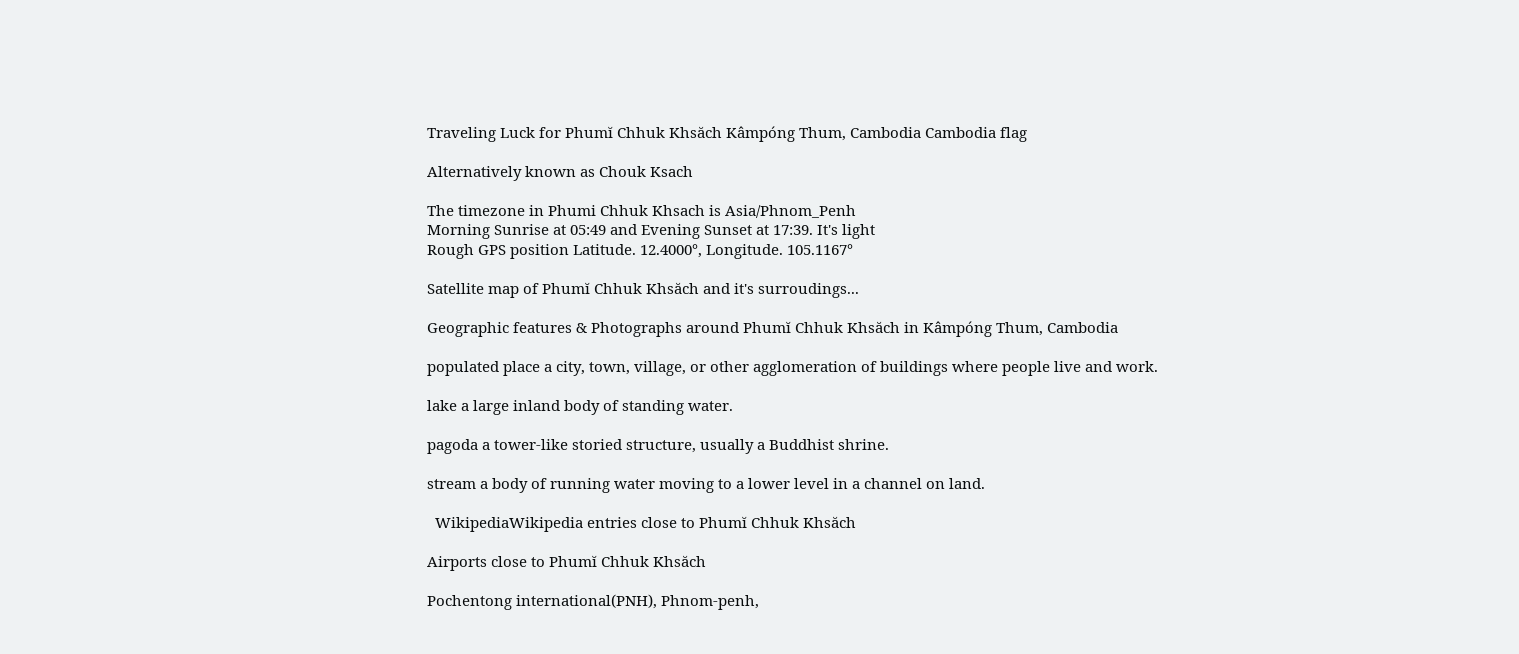Traveling Luck for Phumĭ Chhuk Khsăch Kâmpóng Thum, Cambodia Cambodia flag

Alternatively known as Chouk Ksach

The timezone in Phumi Chhuk Khsach is Asia/Phnom_Penh
Morning Sunrise at 05:49 and Evening Sunset at 17:39. It's light
Rough GPS position Latitude. 12.4000°, Longitude. 105.1167°

Satellite map of Phumĭ Chhuk Khsăch and it's surroudings...

Geographic features & Photographs around Phumĭ Chhuk Khsăch in Kâmpóng Thum, Cambodia

populated place a city, town, village, or other agglomeration of buildings where people live and work.

lake a large inland body of standing water.

pagoda a tower-like storied structure, usually a Buddhist shrine.

stream a body of running water moving to a lower level in a channel on land.

  WikipediaWikipedia entries close to Phumĭ Chhuk Khsăch

Airports close to Phumĭ Chhuk Khsăch

Pochentong international(PNH), Phnom-penh,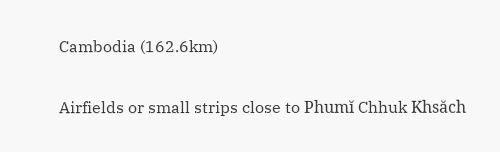Cambodia (162.6km)

Airfields or small strips close to Phumĭ Chhuk Khsăch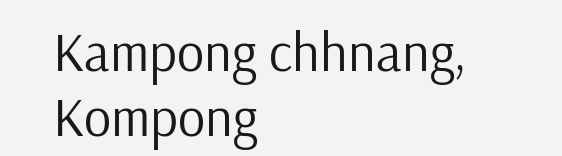Kampong chhnang, Kompong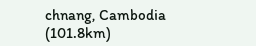chnang, Cambodia (101.8km)